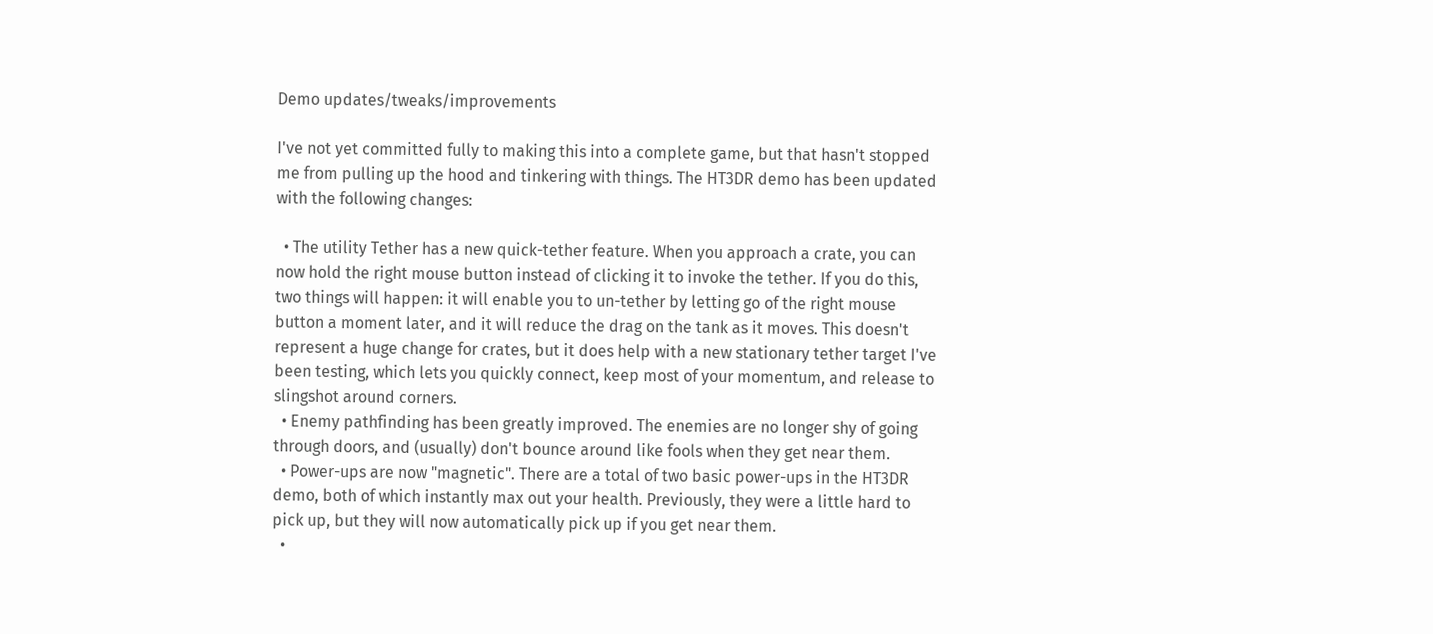Demo updates/tweaks/improvements

I've not yet committed fully to making this into a complete game, but that hasn't stopped me from pulling up the hood and tinkering with things. The HT3DR demo has been updated with the following changes:

  • The utility Tether has a new quick-tether feature. When you approach a crate, you can now hold the right mouse button instead of clicking it to invoke the tether. If you do this, two things will happen: it will enable you to un-tether by letting go of the right mouse button a moment later, and it will reduce the drag on the tank as it moves. This doesn't represent a huge change for crates, but it does help with a new stationary tether target I've been testing, which lets you quickly connect, keep most of your momentum, and release to slingshot around corners.
  • Enemy pathfinding has been greatly improved. The enemies are no longer shy of going through doors, and (usually) don't bounce around like fools when they get near them.
  • Power-ups are now "magnetic". There are a total of two basic power-ups in the HT3DR demo, both of which instantly max out your health. Previously, they were a little hard to pick up, but they will now automatically pick up if you get near them.
  •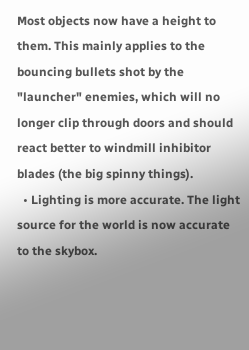Most objects now have a height to them. This mainly applies to the bouncing bullets shot by the "launcher" enemies, which will no longer clip through doors and should react better to windmill inhibitor blades (the big spinny things).
  • Lighting is more accurate. The light source for the world is now accurate to the skybox.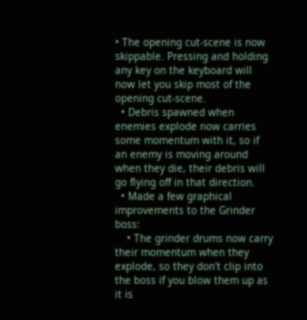• The opening cut-scene is now skippable. Pressing and holding any key on the keyboard will now let you skip most of the opening cut-scene.
  • Debris spawned when enemies explode now carries some momentum with it, so if an enemy is moving around when they die, their debris will go flying off in that direction.
  • Made a few graphical improvements to the Grinder boss:
    • The grinder drums now carry their momentum when they explode, so they don't clip into the boss if you blow them up as it is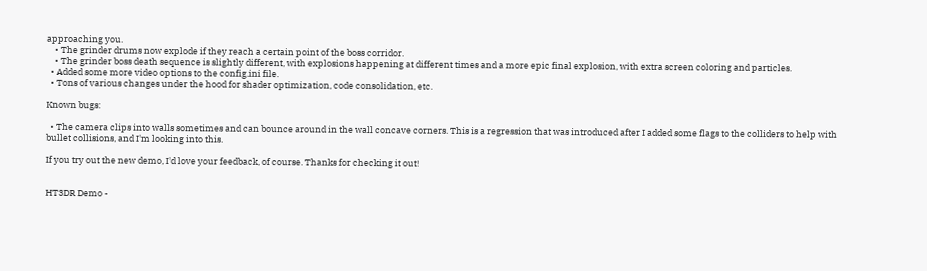approaching you.
    • The grinder drums now explode if they reach a certain point of the boss corridor.
    • The grinder boss death sequence is slightly different, with explosions happening at different times and a more epic final explosion, with extra screen coloring and particles.
  • Added some more video options to the config.ini file.
  • Tons of various changes under the hood for shader optimization, code consolidation, etc.

Known bugs:

  • The camera clips into walls sometimes and can bounce around in the wall concave corners. This is a regression that was introduced after I added some flags to the colliders to help with bullet collisions, and I'm looking into this.

If you try out the new demo, I'd love your feedback, of course. Thanks for checking it out!


HT3DR Demo -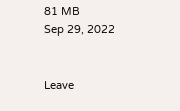81 MB
Sep 29, 2022


Leave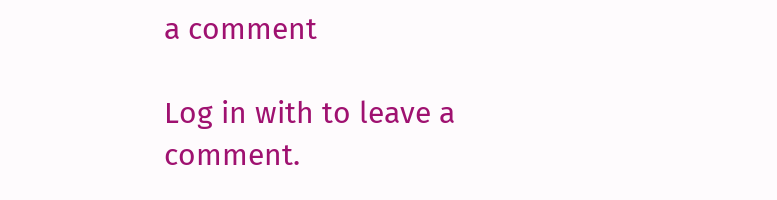a comment

Log in with to leave a comment.